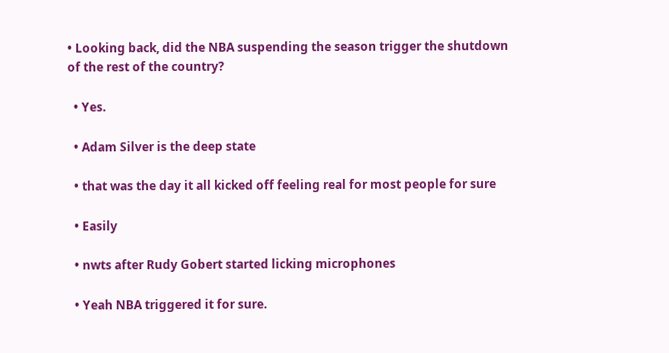• Looking back, did the NBA suspending the season trigger the shutdown of the rest of the country?

  • Yes.

  • Adam Silver is the deep state

  • that was the day it all kicked off feeling real for most people for sure

  • Easily

  • nwts after Rudy Gobert started licking microphones

  • Yeah NBA triggered it for sure.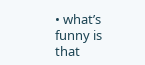• what’s funny is that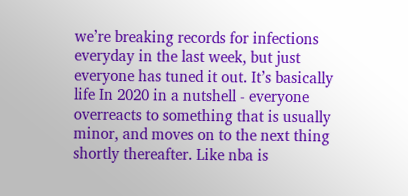we’re breaking records for infections everyday in the last week, but just everyone has tuned it out. It’s basically life In 2020 in a nutshell - everyone overreacts to something that is usually minor, and moves on to the next thing shortly thereafter. Like nba is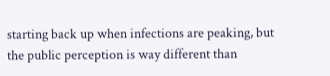starting back up when infections are peaking, but the public perception is way different than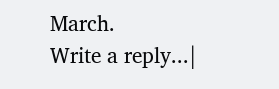March.
Write a reply...|